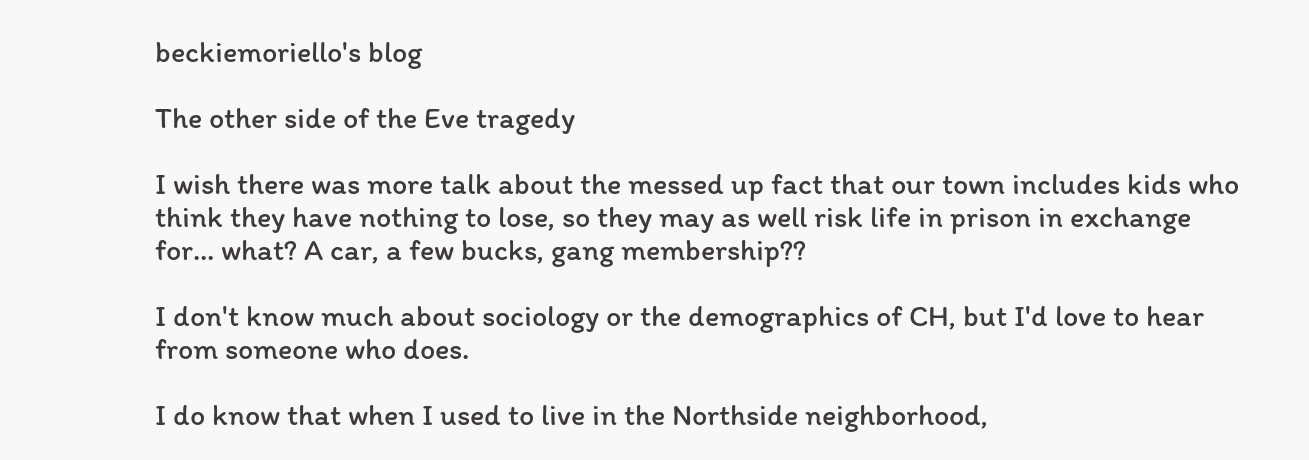beckiemoriello's blog

The other side of the Eve tragedy

I wish there was more talk about the messed up fact that our town includes kids who think they have nothing to lose, so they may as well risk life in prison in exchange for... what? A car, a few bucks, gang membership??

I don't know much about sociology or the demographics of CH, but I'd love to hear from someone who does.

I do know that when I used to live in the Northside neighborhood,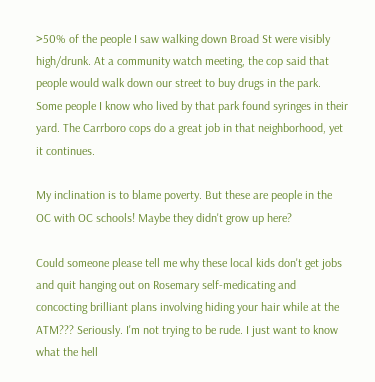>50% of the people I saw walking down Broad St were visibly high/drunk. At a community watch meeting, the cop said that people would walk down our street to buy drugs in the park. Some people I know who lived by that park found syringes in their yard. The Carrboro cops do a great job in that neighborhood, yet it continues.

My inclination is to blame poverty. But these are people in the OC with OC schools! Maybe they didn't grow up here?

Could someone please tell me why these local kids don't get jobs and quit hanging out on Rosemary self-medicating and concocting brilliant plans involving hiding your hair while at the ATM??? Seriously. I'm not trying to be rude. I just want to know what the hell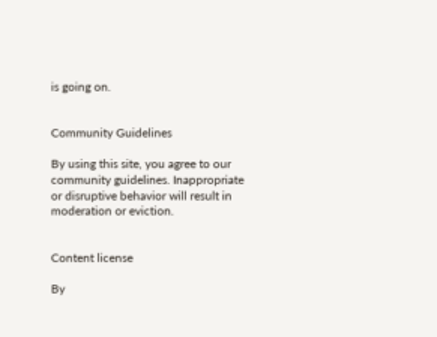is going on.


Community Guidelines

By using this site, you agree to our community guidelines. Inappropriate or disruptive behavior will result in moderation or eviction.


Content license

By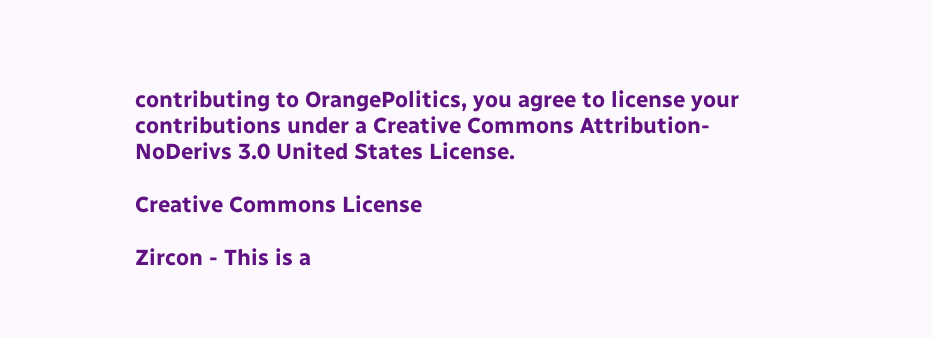contributing to OrangePolitics, you agree to license your contributions under a Creative Commons Attribution-NoDerivs 3.0 United States License.

Creative Commons License

Zircon - This is a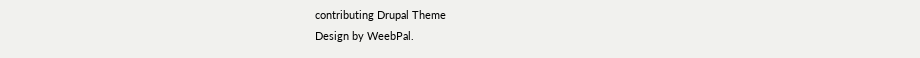contributing Drupal Theme
Design by WeebPal.